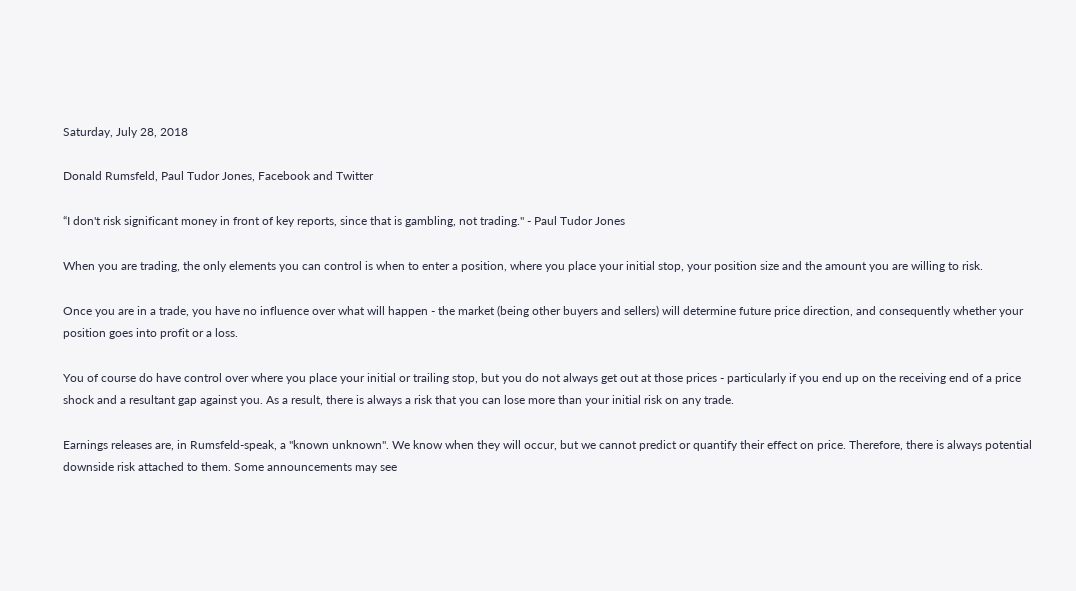Saturday, July 28, 2018

Donald Rumsfeld, Paul Tudor Jones, Facebook and Twitter

“I don't risk significant money in front of key reports, since that is gambling, not trading." - Paul Tudor Jones

When you are trading, the only elements you can control is when to enter a position, where you place your initial stop, your position size and the amount you are willing to risk.

Once you are in a trade, you have no influence over what will happen - the market (being other buyers and sellers) will determine future price direction, and consequently whether your position goes into profit or a loss.

You of course do have control over where you place your initial or trailing stop, but you do not always get out at those prices - particularly if you end up on the receiving end of a price shock and a resultant gap against you. As a result, there is always a risk that you can lose more than your initial risk on any trade.

Earnings releases are, in Rumsfeld-speak, a "known unknown". We know when they will occur, but we cannot predict or quantify their effect on price. Therefore, there is always potential downside risk attached to them. Some announcements may see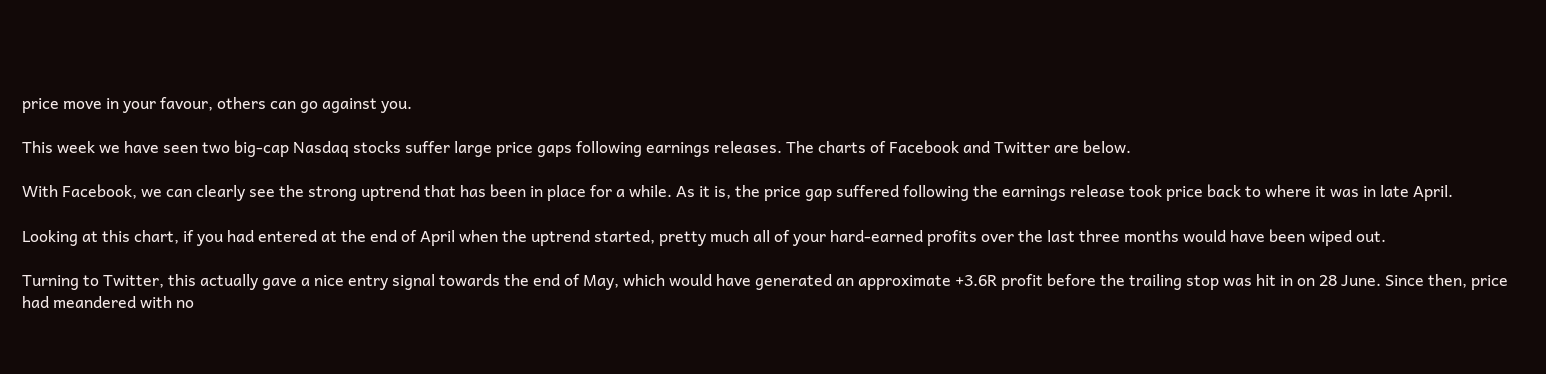price move in your favour, others can go against you.

This week we have seen two big-cap Nasdaq stocks suffer large price gaps following earnings releases. The charts of Facebook and Twitter are below.

With Facebook, we can clearly see the strong uptrend that has been in place for a while. As it is, the price gap suffered following the earnings release took price back to where it was in late April.

Looking at this chart, if you had entered at the end of April when the uptrend started, pretty much all of your hard-earned profits over the last three months would have been wiped out.

Turning to Twitter, this actually gave a nice entry signal towards the end of May, which would have generated an approximate +3.6R profit before the trailing stop was hit in on 28 June. Since then, price had meandered with no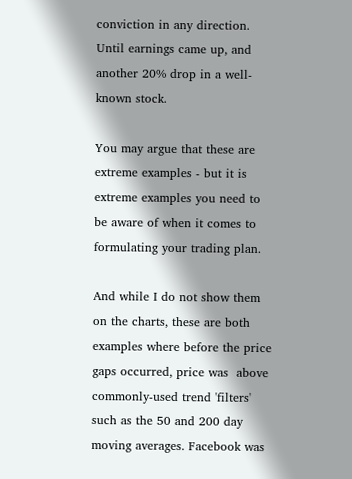conviction in any direction. Until earnings came up, and another 20% drop in a well-known stock.

You may argue that these are extreme examples - but it is extreme examples you need to be aware of when it comes to formulating your trading plan.

And while I do not show them on the charts, these are both examples where before the price gaps occurred, price was  above commonly-used trend 'filters' such as the 50 and 200 day moving averages. Facebook was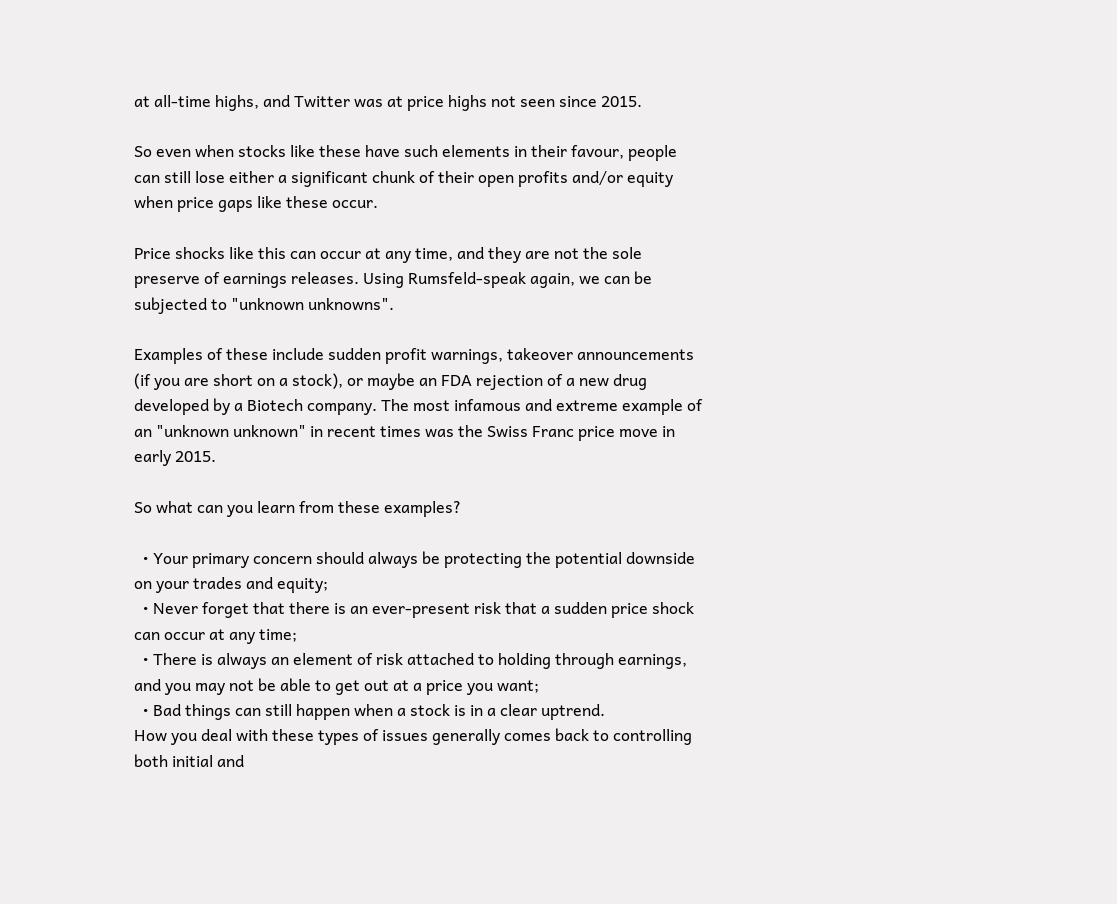at all-time highs, and Twitter was at price highs not seen since 2015.

So even when stocks like these have such elements in their favour, people can still lose either a significant chunk of their open profits and/or equity when price gaps like these occur.

Price shocks like this can occur at any time, and they are not the sole preserve of earnings releases. Using Rumsfeld-speak again, we can be subjected to "unknown unknowns".

Examples of these include sudden profit warnings, takeover announcements (if you are short on a stock), or maybe an FDA rejection of a new drug developed by a Biotech company. The most infamous and extreme example of an "unknown unknown" in recent times was the Swiss Franc price move in early 2015.

So what can you learn from these examples?

  • Your primary concern should always be protecting the potential downside on your trades and equity;
  • Never forget that there is an ever-present risk that a sudden price shock can occur at any time;
  • There is always an element of risk attached to holding through earnings, and you may not be able to get out at a price you want;
  • Bad things can still happen when a stock is in a clear uptrend.
How you deal with these types of issues generally comes back to controlling both initial and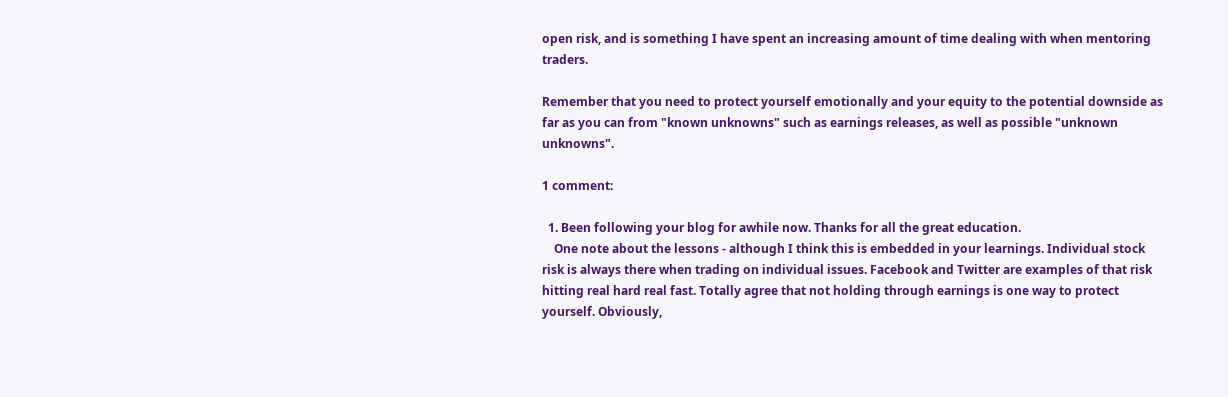open risk, and is something I have spent an increasing amount of time dealing with when mentoring traders.

Remember that you need to protect yourself emotionally and your equity to the potential downside as far as you can from "known unknowns" such as earnings releases, as well as possible "unknown unknowns".

1 comment:

  1. Been following your blog for awhile now. Thanks for all the great education.
    One note about the lessons - although I think this is embedded in your learnings. Individual stock risk is always there when trading on individual issues. Facebook and Twitter are examples of that risk hitting real hard real fast. Totally agree that not holding through earnings is one way to protect yourself. Obviously,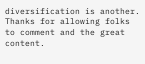diversification is another. Thanks for allowing folks to comment and the great content.